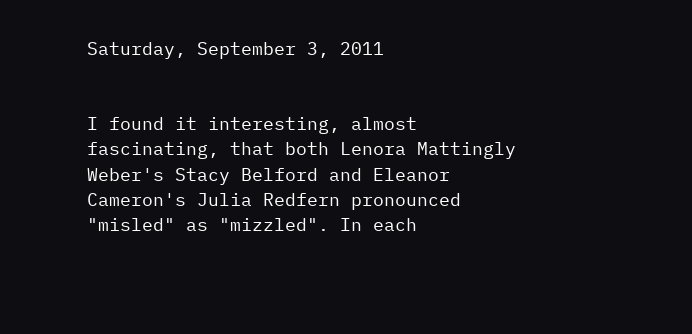Saturday, September 3, 2011


I found it interesting, almost fascinating, that both Lenora Mattingly Weber's Stacy Belford and Eleanor Cameron's Julia Redfern pronounced "misled" as "mizzled". In each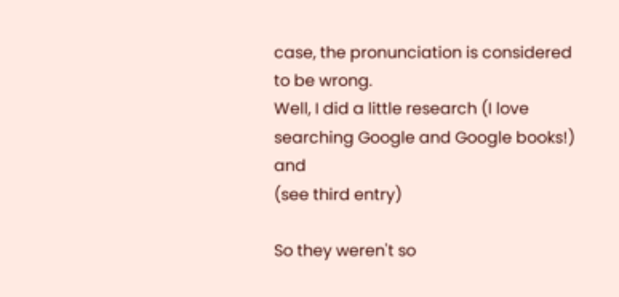case, the pronunciation is considered to be wrong.
Well, I did a little research (I love searching Google and Google books!) and
(see third entry)

So they weren't so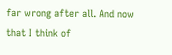far wrong after all. And now that I think of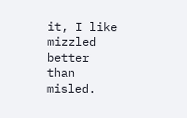it, I like mizzled better than misled.